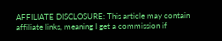AFFILIATE DISCLOSURE: This article may contain affiliate links, meaning I get a commission if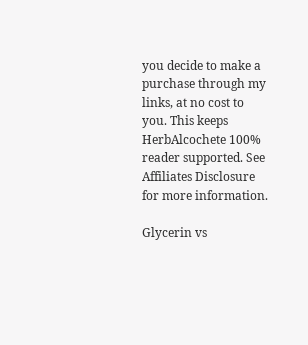you decide to make a purchase through my links, at no cost to you. This keeps HerbAlcochete 100% reader supported. See Affiliates Disclosure for more information.

Glycerin vs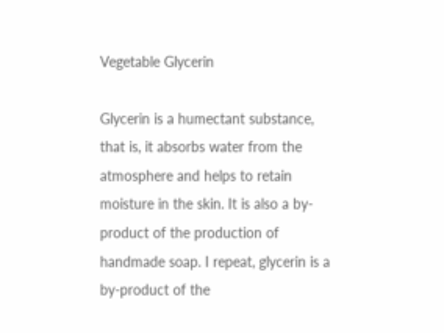Vegetable Glycerin

Glycerin is a humectant substance, that is, it absorbs water from the atmosphere and helps to retain moisture in the skin. It is also a by-product of the production of handmade soap. I repeat, glycerin is a by-product of the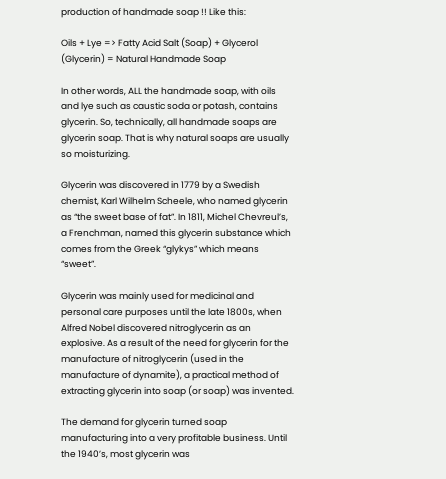production of handmade soap !! Like this:

Oils + Lye => Fatty Acid Salt (Soap) + Glycerol (Glycerin) = Natural Handmade Soap

In other words, ALL the handmade soap, with oils and lye such as caustic soda or potash, contains glycerin. So, technically, all handmade soaps are glycerin soap. That is why natural soaps are usually so moisturizing.

Glycerin was discovered in 1779 by a Swedish chemist, Karl Wilhelm Scheele, who named glycerin as “the sweet base of fat”. In 1811, Michel Chevreul’s, a Frenchman, named this glycerin substance which comes from the Greek “glykys” which means “sweet”.

Glycerin was mainly used for medicinal and personal care purposes until the late 1800s, when Alfred Nobel discovered nitroglycerin as an explosive. As a result of the need for glycerin for the manufacture of nitroglycerin (used in the manufacture of dynamite), a practical method of extracting glycerin into soap (or soap) was invented.

The demand for glycerin turned soap manufacturing into a very profitable business. Until the 1940’s, most glycerin was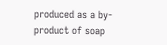produced as a by-product of soap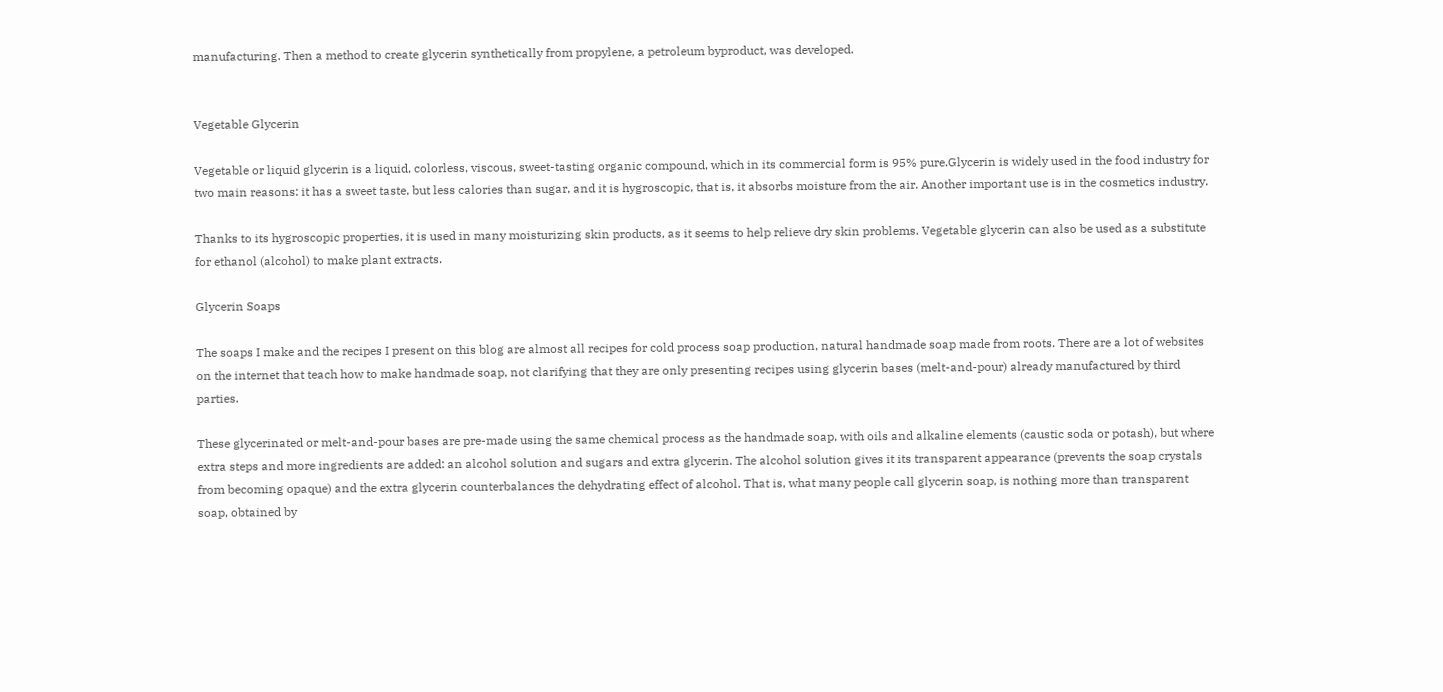manufacturing. Then a method to create glycerin synthetically from propylene, a petroleum byproduct, was developed.


Vegetable Glycerin

Vegetable or liquid glycerin is a liquid, colorless, viscous, sweet-tasting organic compound, which in its commercial form is 95% pure.Glycerin is widely used in the food industry for two main reasons: it has a sweet taste, but less calories than sugar, and it is hygroscopic, that is, it absorbs moisture from the air. Another important use is in the cosmetics industry.

Thanks to its hygroscopic properties, it is used in many moisturizing skin products, as it seems to help relieve dry skin problems. Vegetable glycerin can also be used as a substitute for ethanol (alcohol) to make plant extracts.

Glycerin Soaps

The soaps I make and the recipes I present on this blog are almost all recipes for cold process soap production, natural handmade soap made from roots. There are a lot of websites on the internet that teach how to make handmade soap, not clarifying that they are only presenting recipes using glycerin bases (melt-and-pour) already manufactured by third parties.

These glycerinated or melt-and-pour bases are pre-made using the same chemical process as the handmade soap, with oils and alkaline elements (caustic soda or potash), but where extra steps and more ingredients are added: an alcohol solution and sugars and extra glycerin. The alcohol solution gives it its transparent appearance (prevents the soap crystals from becoming opaque) and the extra glycerin counterbalances the dehydrating effect of alcohol. That is, what many people call glycerin soap, is nothing more than transparent soap, obtained by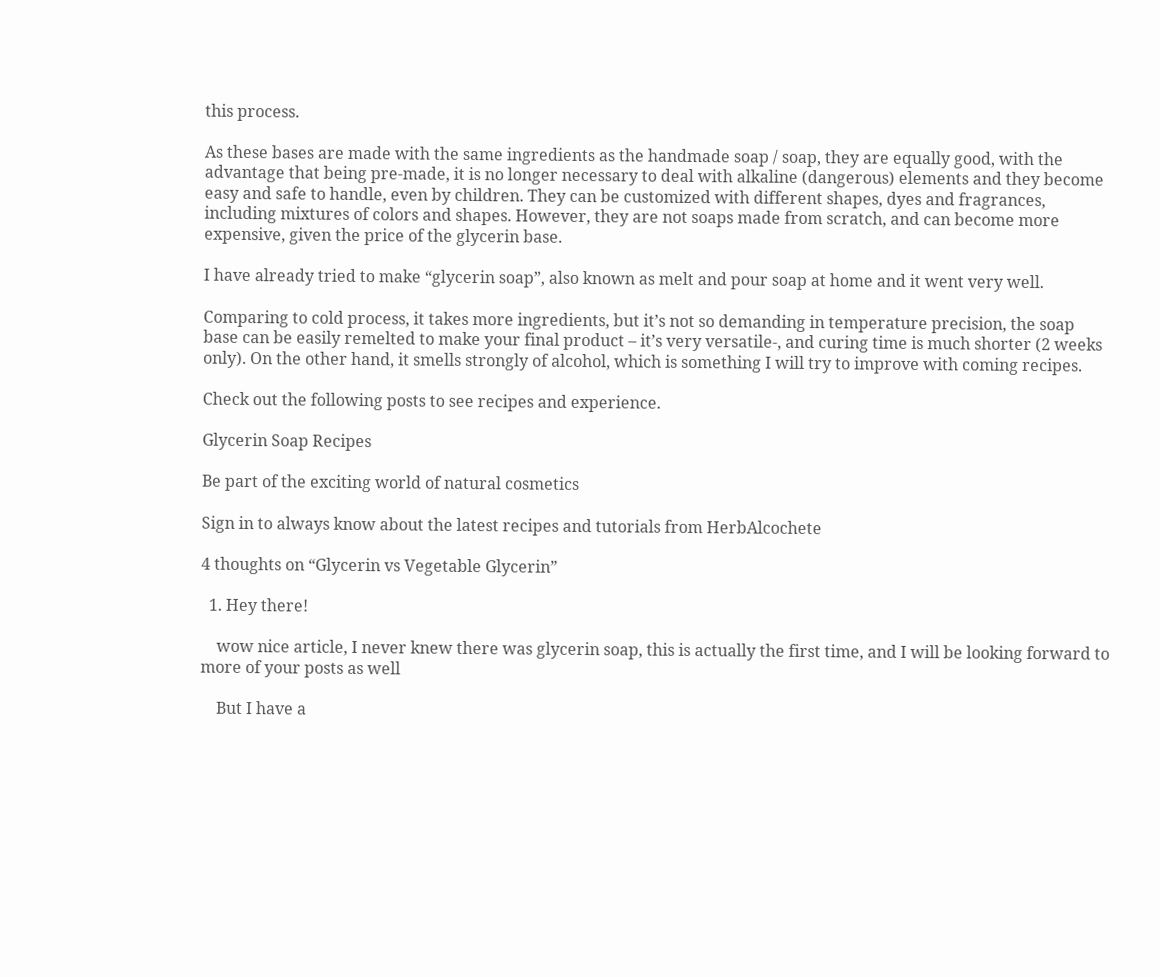this process.

As these bases are made with the same ingredients as the handmade soap / soap, they are equally good, with the advantage that being pre-made, it is no longer necessary to deal with alkaline (dangerous) elements and they become easy and safe to handle, even by children. They can be customized with different shapes, dyes and fragrances, including mixtures of colors and shapes. However, they are not soaps made from scratch, and can become more expensive, given the price of the glycerin base.

I have already tried to make “glycerin soap”, also known as melt and pour soap at home and it went very well.

Comparing to cold process, it takes more ingredients, but it’s not so demanding in temperature precision, the soap base can be easily remelted to make your final product – it’s very versatile-, and curing time is much shorter (2 weeks only). On the other hand, it smells strongly of alcohol, which is something I will try to improve with coming recipes.

Check out the following posts to see recipes and experience.

Glycerin Soap Recipes

Be part of the exciting world of natural cosmetics

Sign in to always know about the latest recipes and tutorials from HerbAlcochete

4 thoughts on “Glycerin vs Vegetable Glycerin”

  1. Hey there!

    wow nice article, I never knew there was glycerin soap, this is actually the first time, and I will be looking forward to more of your posts as well

    But I have a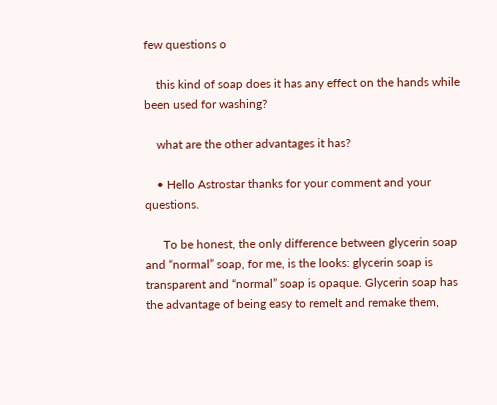few questions o

    this kind of soap does it has any effect on the hands while been used for washing?

    what are the other advantages it has?

    • Hello Astrostar thanks for your comment and your questions.

      To be honest, the only difference between glycerin soap and “normal” soap, for me, is the looks: glycerin soap is transparent and “normal” soap is opaque. Glycerin soap has the advantage of being easy to remelt and remake them,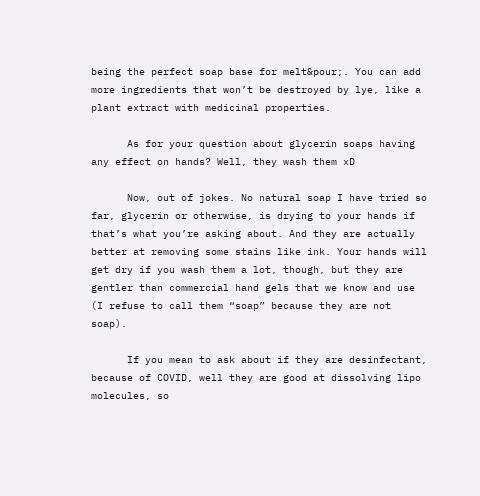being the perfect soap base for melt&pour;. You can add more ingredients that won’t be destroyed by lye, like a plant extract with medicinal properties.

      As for your question about glycerin soaps having any effect on hands? Well, they wash them xD

      Now, out of jokes. No natural soap I have tried so far, glycerin or otherwise, is drying to your hands if that’s what you’re asking about. And they are actually better at removing some stains like ink. Your hands will get dry if you wash them a lot, though, but they are gentler than commercial hand gels that we know and use (I refuse to call them “soap” because they are not soap).

      If you mean to ask about if they are desinfectant, because of COVID, well they are good at dissolving lipo molecules, so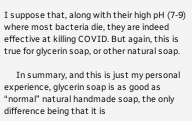I suppose that, along with their high pH (7-9) where most bacteria die, they are indeed effective at killing COVID. But again, this is true for glycerin soap, or other natural soap.

      In summary, and this is just my personal experience, glycerin soap is as good as “normal” natural handmade soap, the only difference being that it is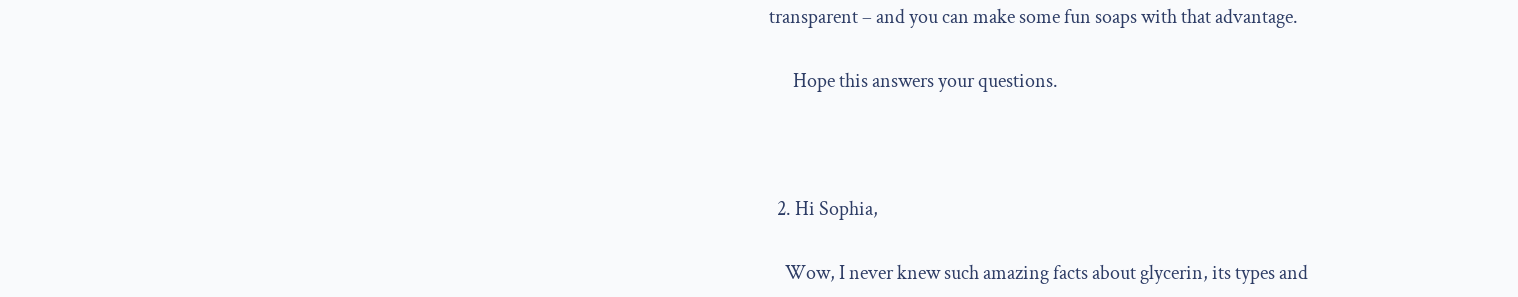transparent – and you can make some fun soaps with that advantage.

      Hope this answers your questions.



  2. Hi Sophia,

    Wow, I never knew such amazing facts about glycerin, its types and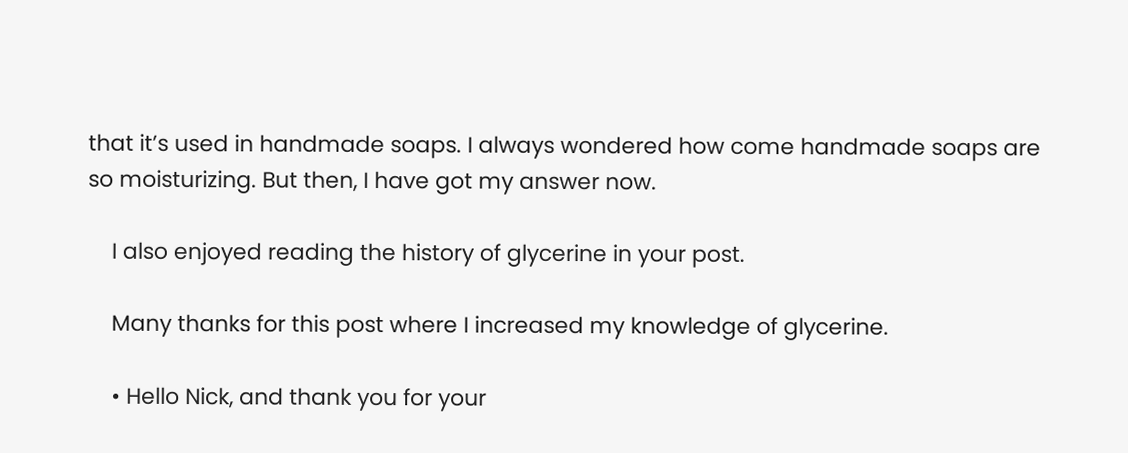that it’s used in handmade soaps. I always wondered how come handmade soaps are so moisturizing. But then, I have got my answer now.

    I also enjoyed reading the history of glycerine in your post.

    Many thanks for this post where I increased my knowledge of glycerine.

    • Hello Nick, and thank you for your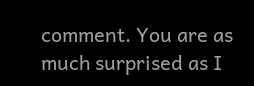comment. You are as much surprised as I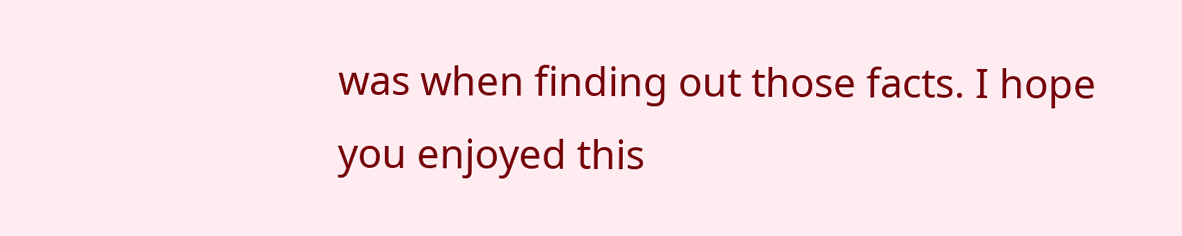was when finding out those facts. I hope you enjoyed this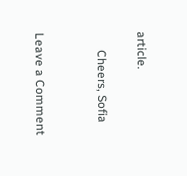article.

      Cheers, Sofia


Leave a Comment